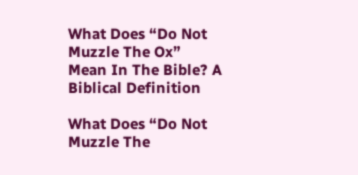What Does “Do Not Muzzle The Ox” Mean In The Bible? A Biblical Definition

What Does “Do Not Muzzle The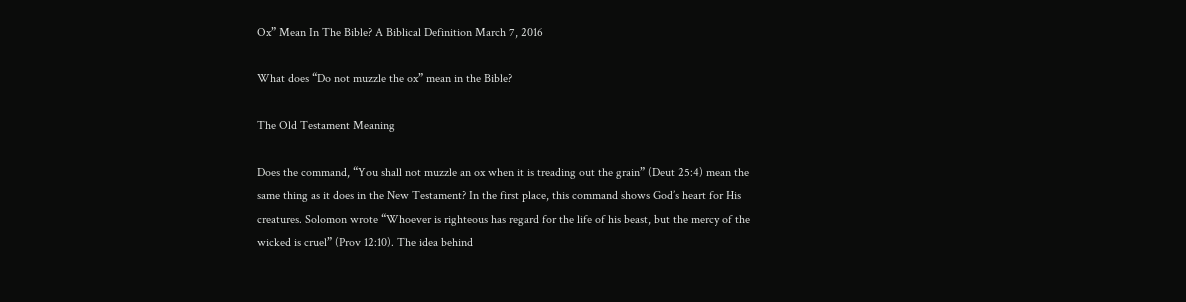Ox” Mean In The Bible? A Biblical Definition March 7, 2016

What does “Do not muzzle the ox” mean in the Bible?

The Old Testament Meaning

Does the command, “You shall not muzzle an ox when it is treading out the grain” (Deut 25:4) mean the same thing as it does in the New Testament? In the first place, this command shows God’s heart for His creatures. Solomon wrote “Whoever is righteous has regard for the life of his beast, but the mercy of the wicked is cruel” (Prov 12:10). The idea behind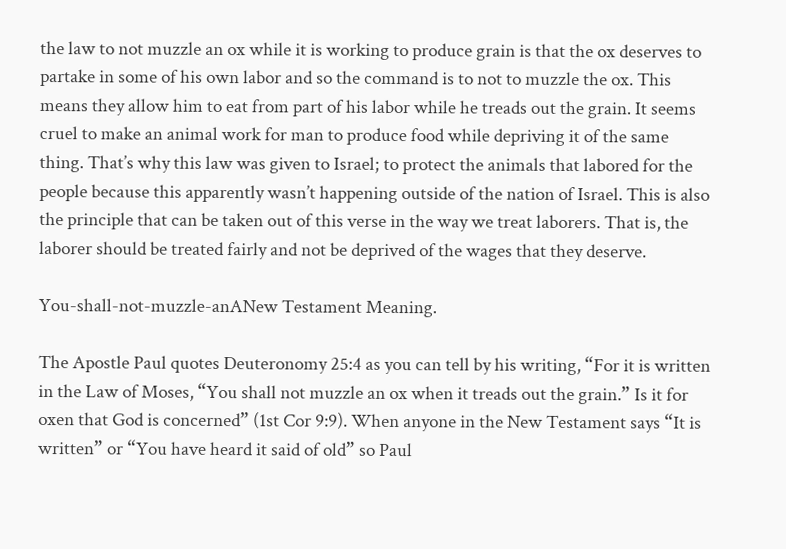the law to not muzzle an ox while it is working to produce grain is that the ox deserves to partake in some of his own labor and so the command is to not to muzzle the ox. This means they allow him to eat from part of his labor while he treads out the grain. It seems cruel to make an animal work for man to produce food while depriving it of the same thing. That’s why this law was given to Israel; to protect the animals that labored for the people because this apparently wasn’t happening outside of the nation of Israel. This is also the principle that can be taken out of this verse in the way we treat laborers. That is, the laborer should be treated fairly and not be deprived of the wages that they deserve.

You-shall-not-muzzle-anANew Testament Meaning.

The Apostle Paul quotes Deuteronomy 25:4 as you can tell by his writing, “For it is written in the Law of Moses, “You shall not muzzle an ox when it treads out the grain.” Is it for oxen that God is concerned” (1st Cor 9:9). When anyone in the New Testament says “It is written” or “You have heard it said of old” so Paul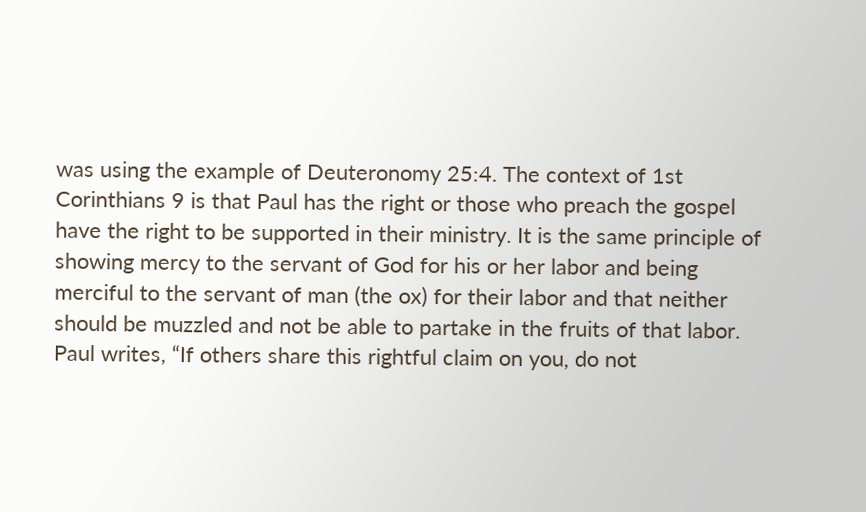was using the example of Deuteronomy 25:4. The context of 1st Corinthians 9 is that Paul has the right or those who preach the gospel have the right to be supported in their ministry. It is the same principle of showing mercy to the servant of God for his or her labor and being merciful to the servant of man (the ox) for their labor and that neither should be muzzled and not be able to partake in the fruits of that labor. Paul writes, “If others share this rightful claim on you, do not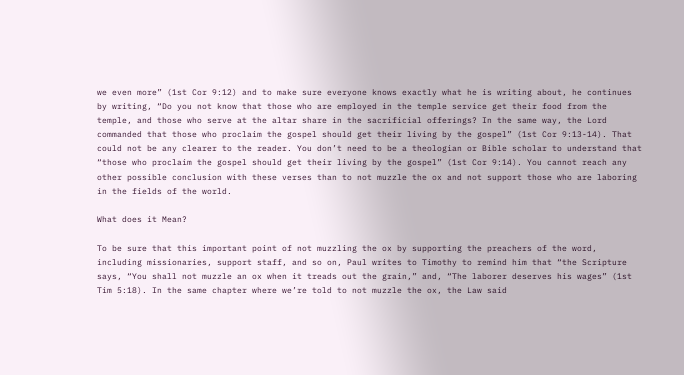we even more” (1st Cor 9:12) and to make sure everyone knows exactly what he is writing about, he continues by writing, “Do you not know that those who are employed in the temple service get their food from the temple, and those who serve at the altar share in the sacrificial offerings? In the same way, the Lord commanded that those who proclaim the gospel should get their living by the gospel” (1st Cor 9:13-14). That could not be any clearer to the reader. You don’t need to be a theologian or Bible scholar to understand that “those who proclaim the gospel should get their living by the gospel” (1st Cor 9:14). You cannot reach any other possible conclusion with these verses than to not muzzle the ox and not support those who are laboring in the fields of the world.

What does it Mean?

To be sure that this important point of not muzzling the ox by supporting the preachers of the word, including missionaries, support staff, and so on, Paul writes to Timothy to remind him that “the Scripture says, “You shall not muzzle an ox when it treads out the grain,” and, “The laborer deserves his wages” (1st Tim 5:18). In the same chapter where we’re told to not muzzle the ox, the Law said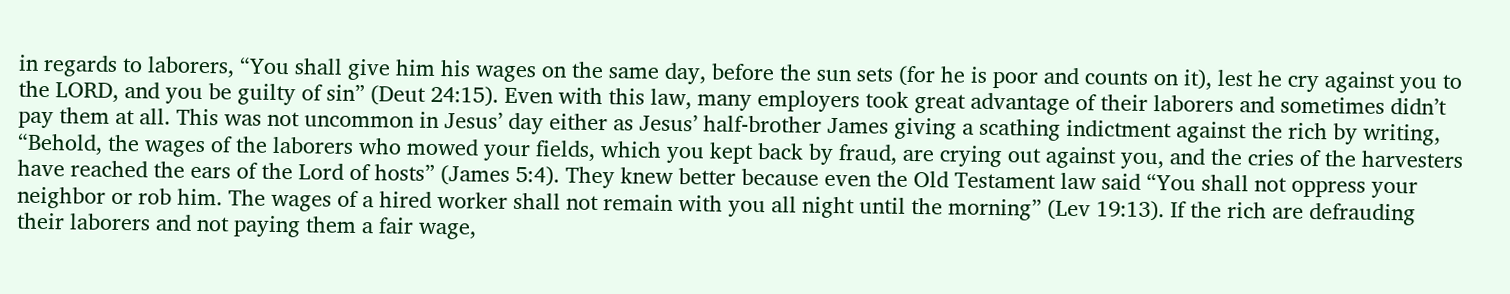in regards to laborers, “You shall give him his wages on the same day, before the sun sets (for he is poor and counts on it), lest he cry against you to the LORD, and you be guilty of sin” (Deut 24:15). Even with this law, many employers took great advantage of their laborers and sometimes didn’t pay them at all. This was not uncommon in Jesus’ day either as Jesus’ half-brother James giving a scathing indictment against the rich by writing, “Behold, the wages of the laborers who mowed your fields, which you kept back by fraud, are crying out against you, and the cries of the harvesters have reached the ears of the Lord of hosts” (James 5:4). They knew better because even the Old Testament law said “You shall not oppress your neighbor or rob him. The wages of a hired worker shall not remain with you all night until the morning” (Lev 19:13). If the rich are defrauding their laborers and not paying them a fair wage,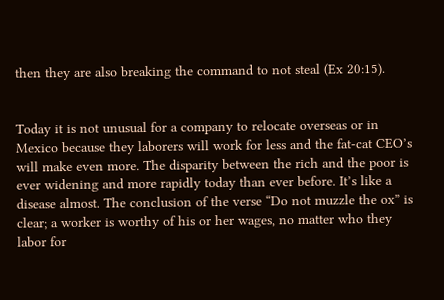then they are also breaking the command to not steal (Ex 20:15).


Today it is not unusual for a company to relocate overseas or in Mexico because they laborers will work for less and the fat-cat CEO’s will make even more. The disparity between the rich and the poor is ever widening and more rapidly today than ever before. It’s like a disease almost. The conclusion of the verse “Do not muzzle the ox” is clear; a worker is worthy of his or her wages, no matter who they labor for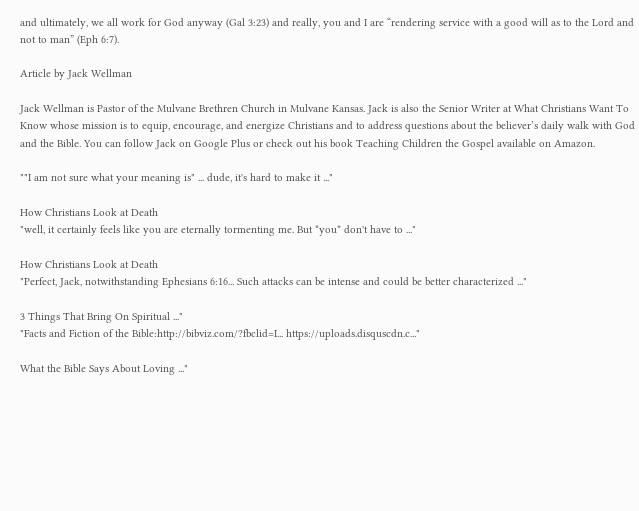and ultimately, we all work for God anyway (Gal 3:23) and really, you and I are “rendering service with a good will as to the Lord and not to man” (Eph 6:7).

Article by Jack Wellman

Jack Wellman is Pastor of the Mulvane Brethren Church in Mulvane Kansas. Jack is also the Senior Writer at What Christians Want To Know whose mission is to equip, encourage, and energize Christians and to address questions about the believer’s daily walk with God and the Bible. You can follow Jack on Google Plus or check out his book Teaching Children the Gospel available on Amazon.

""I am not sure what your meaning is" ... dude, it's hard to make it ..."

How Christians Look at Death
"well, it certainly feels like you are eternally tormenting me. But *you* don't have to ..."

How Christians Look at Death
"Perfect, Jack, notwithstanding Ephesians 6:16... Such attacks can be intense and could be better characterized ..."

3 Things That Bring On Spiritual ..."
"Facts and Fiction of the Bible:http://bibviz.com/?fbclid=I... https://uploads.disquscdn.c..."

What the Bible Says About Loving ..."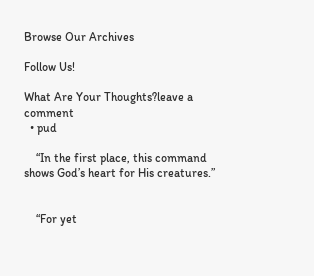Browse Our Archives

Follow Us!

What Are Your Thoughts?leave a comment
  • pud

    “In the first place, this command shows God’s heart for His creatures.”


    “For yet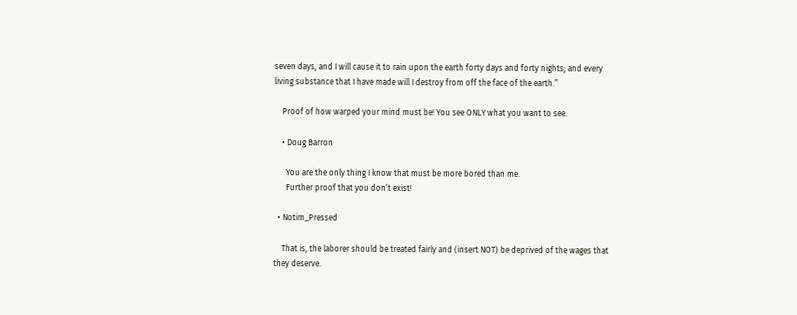seven days, and I will cause it to rain upon the earth forty days and forty nights; and every living substance that I have made will I destroy from off the face of the earth.”

    Proof of how warped your mind must be! You see ONLY what you want to see.

    • Doug Barron

      You are the only thing I know that must be more bored than me.
      Further proof that you don’t exist!

  • Notim_Pressed

    That is, the laborer should be treated fairly and (insert NOT) be deprived of the wages that they deserve.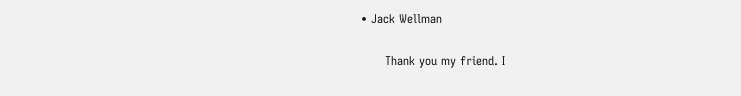• Jack Wellman

      Thank you my friend. I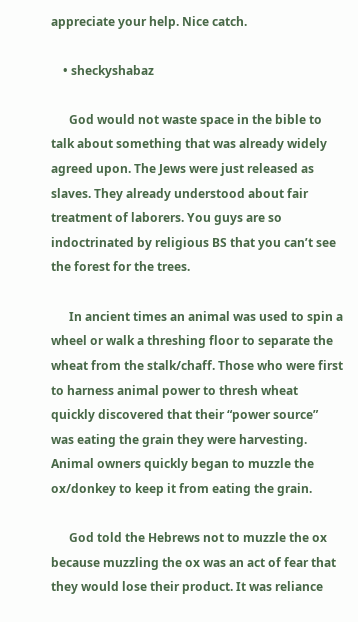appreciate your help. Nice catch.

    • sheckyshabaz

      God would not waste space in the bible to talk about something that was already widely agreed upon. The Jews were just released as slaves. They already understood about fair treatment of laborers. You guys are so indoctrinated by religious BS that you can’t see the forest for the trees.

      In ancient times an animal was used to spin a wheel or walk a threshing floor to separate the wheat from the stalk/chaff. Those who were first to harness animal power to thresh wheat quickly discovered that their “power source” was eating the grain they were harvesting. Animal owners quickly began to muzzle the ox/donkey to keep it from eating the grain.

      God told the Hebrews not to muzzle the ox because muzzling the ox was an act of fear that they would lose their product. It was reliance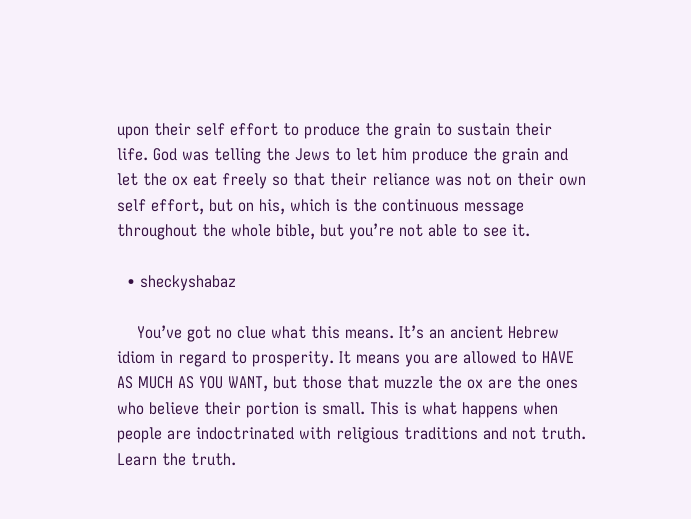upon their self effort to produce the grain to sustain their life. God was telling the Jews to let him produce the grain and let the ox eat freely so that their reliance was not on their own self effort, but on his, which is the continuous message throughout the whole bible, but you’re not able to see it.

  • sheckyshabaz

    You’ve got no clue what this means. It’s an ancient Hebrew idiom in regard to prosperity. It means you are allowed to HAVE AS MUCH AS YOU WANT, but those that muzzle the ox are the ones who believe their portion is small. This is what happens when people are indoctrinated with religious traditions and not truth. Learn the truth.